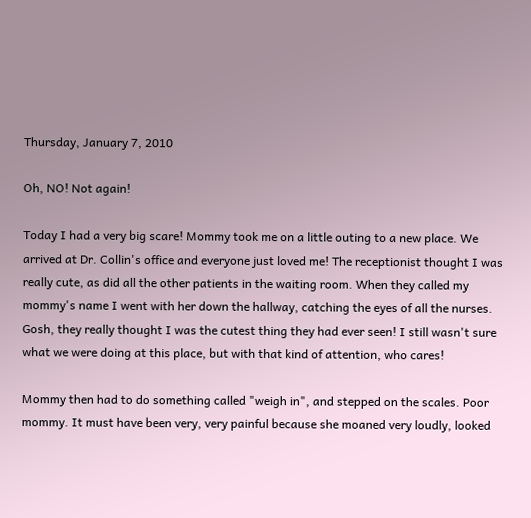Thursday, January 7, 2010

Oh, NO! Not again!

Today I had a very big scare! Mommy took me on a little outing to a new place. We arrived at Dr. Collin's office and everyone just loved me! The receptionist thought I was really cute, as did all the other patients in the waiting room. When they called my mommy's name I went with her down the hallway, catching the eyes of all the nurses. Gosh, they really thought I was the cutest thing they had ever seen! I still wasn't sure what we were doing at this place, but with that kind of attention, who cares!

Mommy then had to do something called "weigh in", and stepped on the scales. Poor mommy. It must have been very, very painful because she moaned very loudly, looked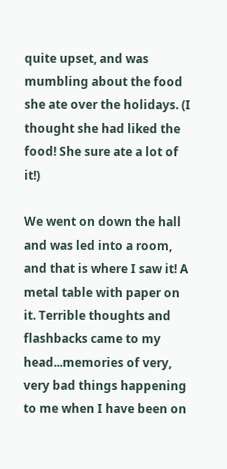quite upset, and was mumbling about the food she ate over the holidays. (I thought she had liked the food! She sure ate a lot of it!)

We went on down the hall and was led into a room, and that is where I saw it! A metal table with paper on it. Terrible thoughts and flashbacks came to my head...memories of very, very bad things happening to me when I have been on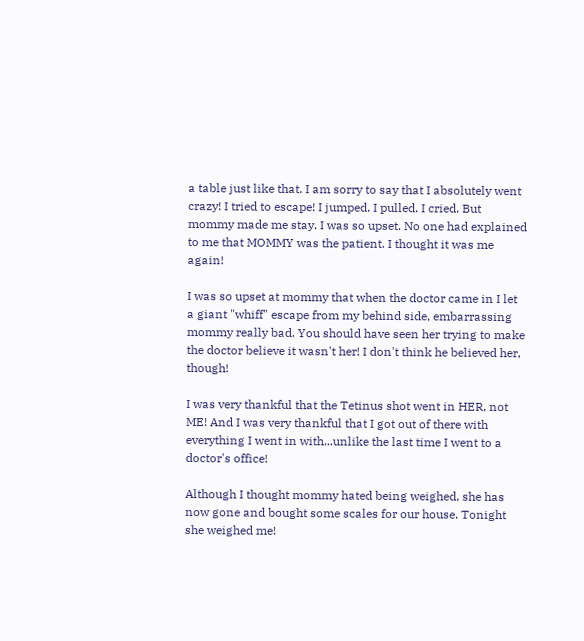a table just like that. I am sorry to say that I absolutely went crazy! I tried to escape! I jumped. I pulled. I cried. But mommy made me stay. I was so upset. No one had explained to me that MOMMY was the patient. I thought it was me again!

I was so upset at mommy that when the doctor came in I let a giant "whiff" escape from my behind side, embarrassing mommy really bad. You should have seen her trying to make the doctor believe it wasn't her! I don't think he believed her, though!

I was very thankful that the Tetinus shot went in HER, not ME! And I was very thankful that I got out of there with everything I went in with...unlike the last time I went to a doctor's office!

Although I thought mommy hated being weighed, she has now gone and bought some scales for our house. Tonight she weighed me!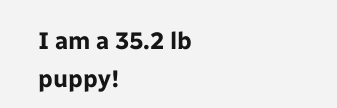I am a 35.2 lb puppy!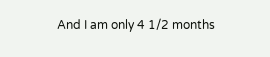And I am only 4 1/2 months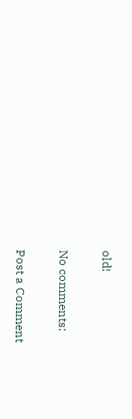old!

No comments:

Post a Comment